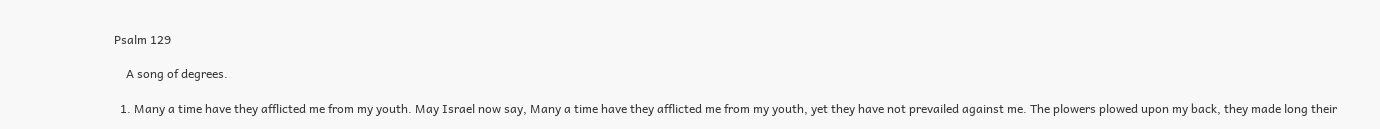Psalm 129

    A song of degrees.

  1. Many a time have they afflicted me from my youth. May Israel now say, Many a time have they afflicted me from my youth, yet they have not prevailed against me. The plowers plowed upon my back, they made long their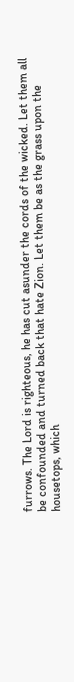furrows. The Lord is righteous, he has cut asunder the cords of the wicked. Let them all be confounded and turned back that hate Zion. Let them be as the grass upon the housetops, which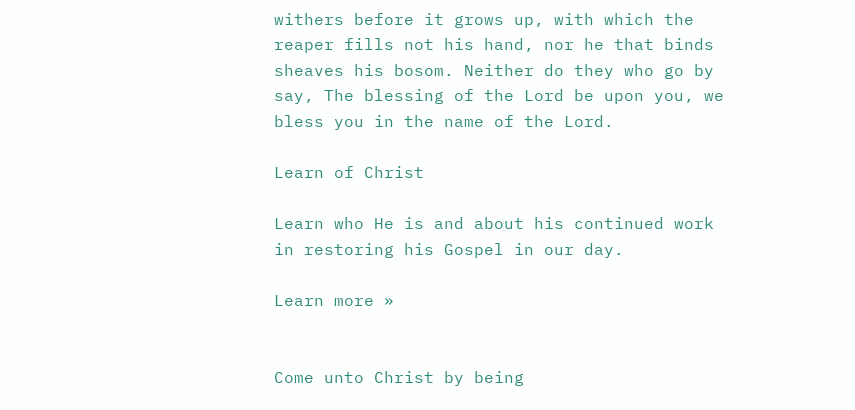withers before it grows up, with which the reaper fills not his hand, nor he that binds sheaves his bosom. Neither do they who go by say, The blessing of the Lord be upon you, we bless you in the name of the Lord.

Learn of Christ

Learn who He is and about his continued work in restoring his Gospel in our day.

Learn more »


Come unto Christ by being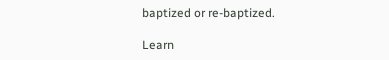baptized or re-baptized.

Learn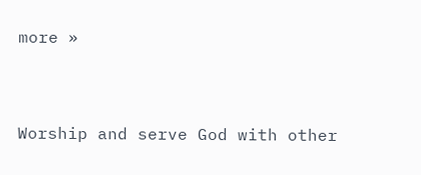more »


Worship and serve God with other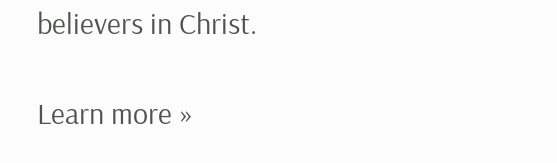believers in Christ.

Learn more »